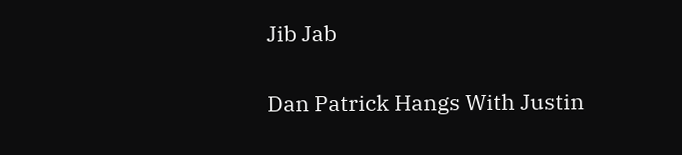Jib Jab

Dan Patrick Hangs With Justin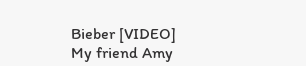Bieber [VIDEO]
My friend Amy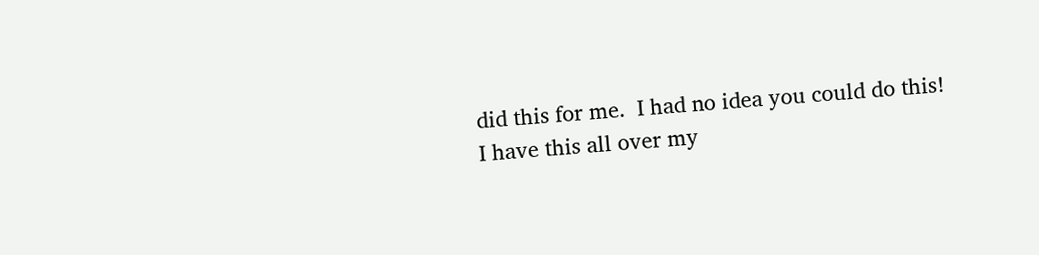did this for me.  I had no idea you could do this!  I have this all over my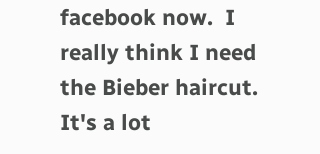facebook now.  I really think I need the Bieber haircut.  It's a lot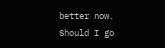better now.   Should I go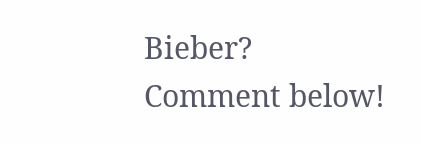Bieber?   Comment below!